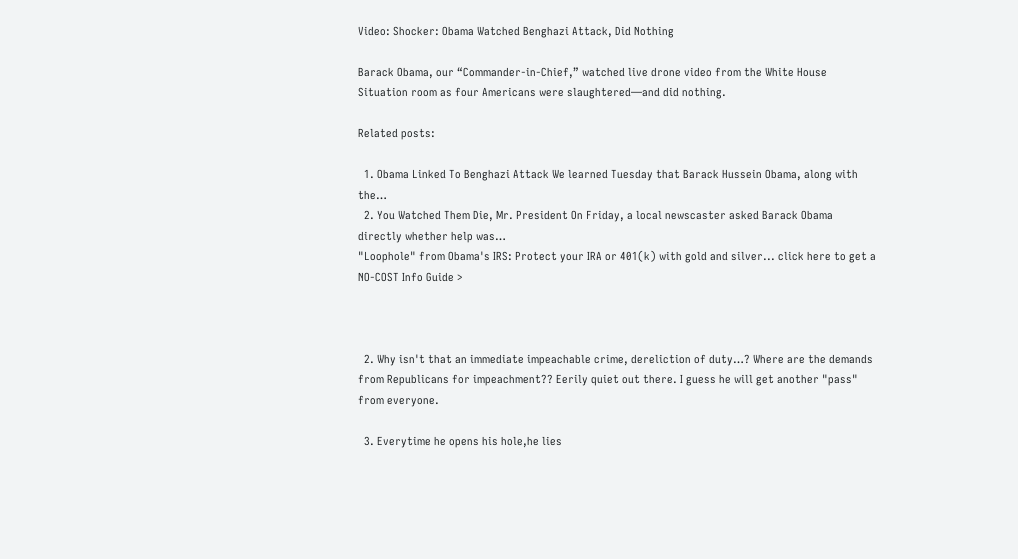Video: Shocker: Obama Watched Benghazi Attack, Did Nothing

Barack Obama, our “Commander-in-Chief,” watched live drone video from the White House Situation room as four Americans were slaughtered—and did nothing.

Related posts:

  1. Obama Linked To Benghazi Attack We learned Tuesday that Barack Hussein Obama, along with the…
  2. You Watched Them Die, Mr. President On Friday, a local newscaster asked Barack Obama directly whether help was…
"Loophole" from Obama's IRS: Protect your IRA or 401(k) with gold and silver... click here to get a NO-COST Info Guide >



  2. Why isn't that an immediate impeachable crime, dereliction of duty…? Where are the demands from Republicans for impeachment?? Eerily quiet out there. I guess he will get another "pass" from everyone.

  3. Everytime he opens his hole,he lies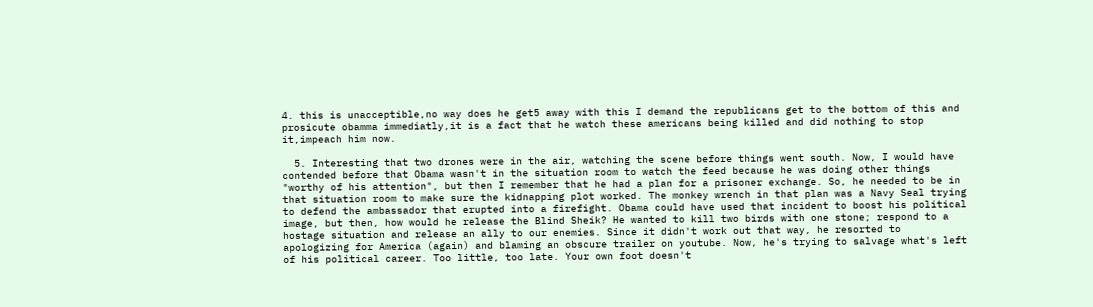4. this is unacceptible,no way does he get5 away with this I demand the republicans get to the bottom of this and prosicute obamma immediatly,it is a fact that he watch these americans being killed and did nothing to stop it,impeach him now.

  5. Interesting that two drones were in the air, watching the scene before things went south. Now, I would have contended before that Obama wasn't in the situation room to watch the feed because he was doing other things "worthy of his attention", but then I remember that he had a plan for a prisoner exchange. So, he needed to be in that situation room to make sure the kidnapping plot worked. The monkey wrench in that plan was a Navy Seal trying to defend the ambassador that erupted into a firefight. Obama could have used that incident to boost his political image, but then, how would he release the Blind Sheik? He wanted to kill two birds with one stone; respond to a hostage situation and release an ally to our enemies. Since it didn't work out that way, he resorted to apologizing for America (again) and blaming an obscure trailer on youtube. Now, he's trying to salvage what's left of his political career. Too little, too late. Your own foot doesn't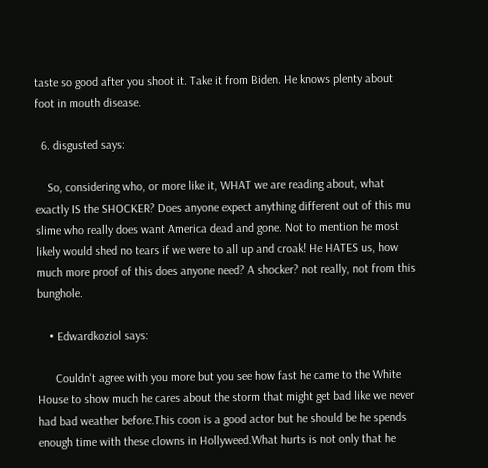taste so good after you shoot it. Take it from Biden. He knows plenty about foot in mouth disease.

  6. disgusted says:

    So, considering who, or more like it, WHAT we are reading about, what exactly IS the SHOCKER? Does anyone expect anything different out of this mu slime who really does want America dead and gone. Not to mention he most likely would shed no tears if we were to all up and croak! He HATES us, how much more proof of this does anyone need? A shocker? not really, not from this bunghole.

    • Edwardkoziol says:

      Couldn't agree with you more but you see how fast he came to the White House to show much he cares about the storm that might get bad like we never had bad weather before.This coon is a good actor but he should be he spends enough time with these clowns in Hollyweed.What hurts is not only that he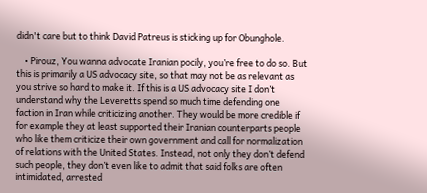didn't care but to think David Patreus is sticking up for Obunghole.

    • Pirouz, You wanna advocate Iranian pocily, you’re free to do so. But this is primarily a US advocacy site, so that may not be as relevant as you strive so hard to make it. If this is a US advocacy site I don’t understand why the Leveretts spend so much time defending one faction in Iran while criticizing another. They would be more credible if for example they at least supported their Iranian counterparts people who like them criticize their own government and call for normalization of relations with the United States. Instead, not only they don’t defend such people, they don’t even like to admit that said folks are often intimidated, arrested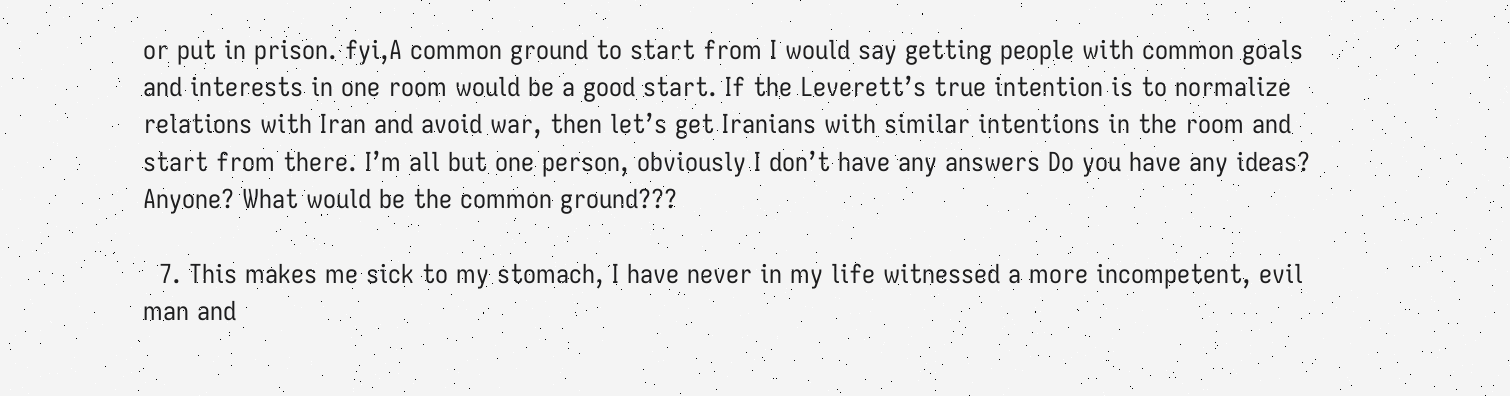or put in prison. fyi,A common ground to start from I would say getting people with common goals and interests in one room would be a good start. If the Leverett’s true intention is to normalize relations with Iran and avoid war, then let’s get Iranians with similar intentions in the room and start from there. I’m all but one person, obviously I don’t have any answers Do you have any ideas? Anyone? What would be the common ground???

  7. This makes me sick to my stomach, I have never in my life witnessed a more incompetent, evil man and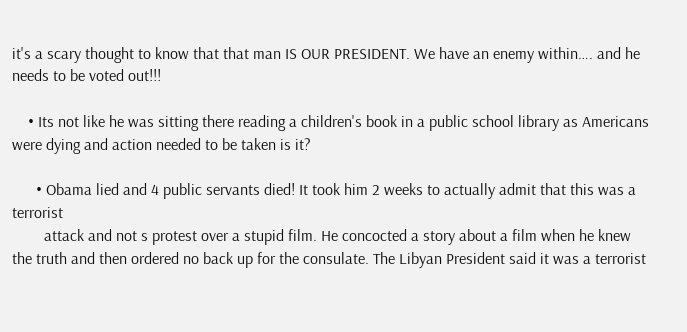it's a scary thought to know that that man IS OUR PRESIDENT. We have an enemy within…. and he needs to be voted out!!!

    • Its not like he was sitting there reading a children's book in a public school library as Americans were dying and action needed to be taken is it?

      • Obama lied and 4 public servants died! It took him 2 weeks to actually admit that this was a terrorist
        attack and not s protest over a stupid film. He concocted a story about a film when he knew the truth and then ordered no back up for the consulate. The Libyan President said it was a terrorist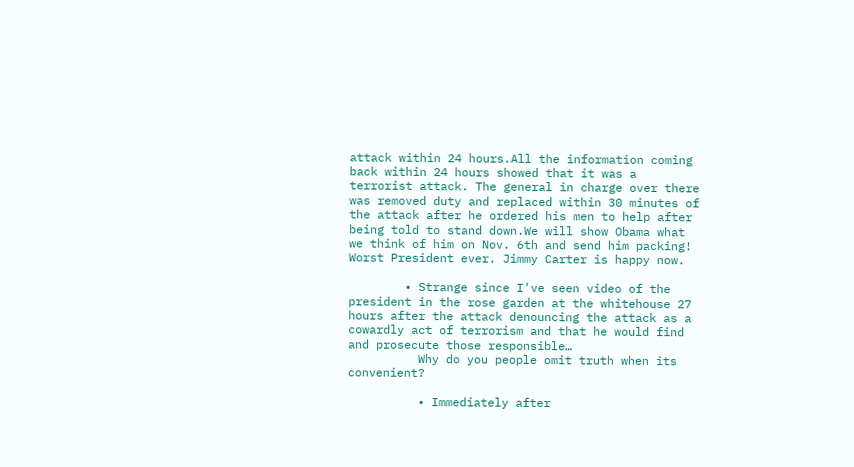attack within 24 hours.All the information coming back within 24 hours showed that it was a terrorist attack. The general in charge over there was removed duty and replaced within 30 minutes of the attack after he ordered his men to help after being told to stand down.We will show Obama what we think of him on Nov. 6th and send him packing! Worst President ever. Jimmy Carter is happy now.

        • Strange since I've seen video of the president in the rose garden at the whitehouse 27 hours after the attack denouncing the attack as a cowardly act of terrorism and that he would find and prosecute those responsible…
          Why do you people omit truth when its convenient?

          • Immediately after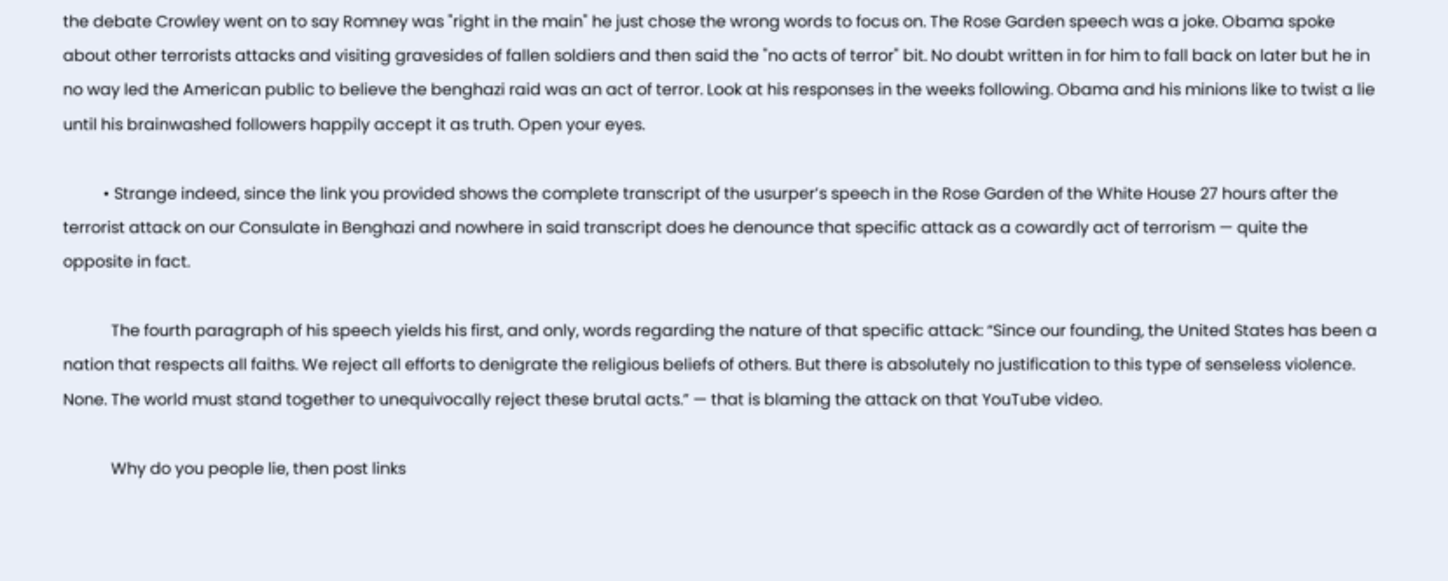the debate Crowley went on to say Romney was "right in the main" he just chose the wrong words to focus on. The Rose Garden speech was a joke. Obama spoke about other terrorists attacks and visiting gravesides of fallen soldiers and then said the "no acts of terror" bit. No doubt written in for him to fall back on later but he in no way led the American public to believe the benghazi raid was an act of terror. Look at his responses in the weeks following. Obama and his minions like to twist a lie until his brainwashed followers happily accept it as truth. Open your eyes.

          • Strange indeed, since the link you provided shows the complete transcript of the usurper’s speech in the Rose Garden of the White House 27 hours after the terrorist attack on our Consulate in Benghazi and nowhere in said transcript does he denounce that specific attack as a cowardly act of terrorism — quite the opposite in fact.

            The fourth paragraph of his speech yields his first, and only, words regarding the nature of that specific attack: “Since our founding, the United States has been a nation that respects all faiths. We reject all efforts to denigrate the religious beliefs of others. But there is absolutely no justification to this type of senseless violence. None. The world must stand together to unequivocally reject these brutal acts.” — that is blaming the attack on that YouTube video.

            Why do you people lie, then post links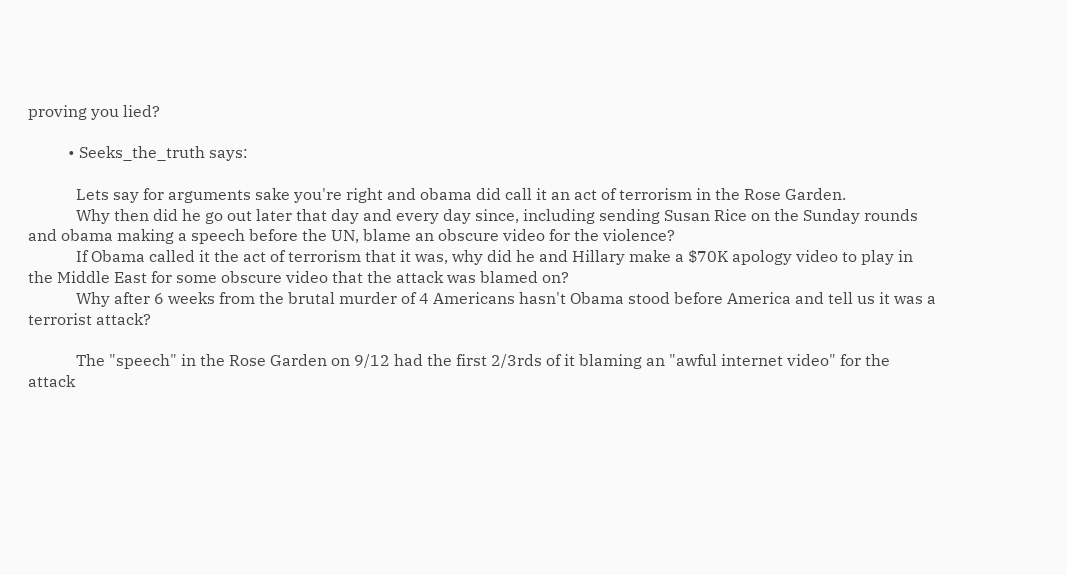proving you lied?

          • Seeks_the_truth says:

            Lets say for arguments sake you're right and obama did call it an act of terrorism in the Rose Garden.
            Why then did he go out later that day and every day since, including sending Susan Rice on the Sunday rounds and obama making a speech before the UN, blame an obscure video for the violence?
            If Obama called it the act of terrorism that it was, why did he and Hillary make a $70K apology video to play in the Middle East for some obscure video that the attack was blamed on?
            Why after 6 weeks from the brutal murder of 4 Americans hasn't Obama stood before America and tell us it was a terrorist attack?

            The "speech" in the Rose Garden on 9/12 had the first 2/3rds of it blaming an "awful internet video" for the attack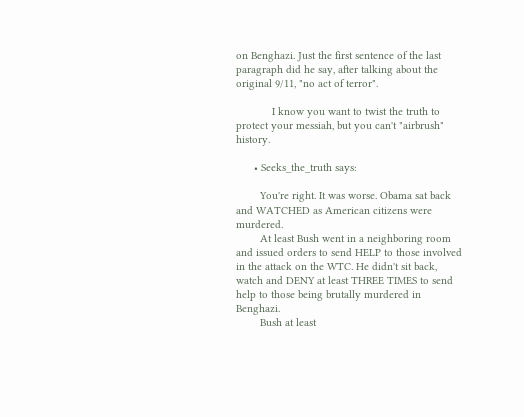on Benghazi. Just the first sentence of the last paragraph did he say, after talking about the original 9/11, "no act of terror".

            I know you want to twist the truth to protect your messiah, but you can't "airbrush" history.

      • Seeks_the_truth says:

        You're right. It was worse. Obama sat back and WATCHED as American citizens were murdered.
        At least Bush went in a neighboring room and issued orders to send HELP to those involved in the attack on the WTC. He didn't sit back, watch and DENY at least THREE TIMES to send help to those being brutally murdered in Benghazi.
        Bush at least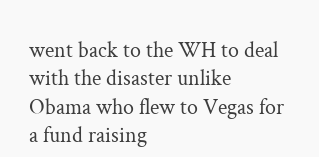went back to the WH to deal with the disaster unlike Obama who flew to Vegas for a fund raising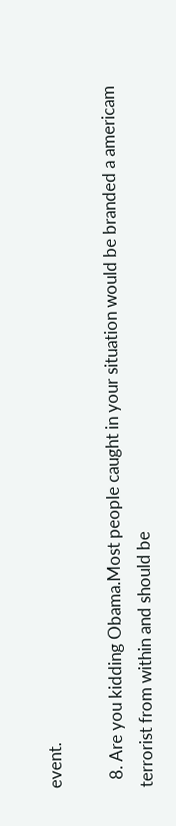event.

  8. Are you kidding Obama.Most people caught in your situation would be branded a americam terrorist from within and should be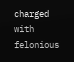charged with felonious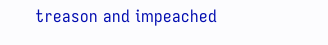treason and impeached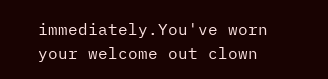immediately.You've worn your welcome out clown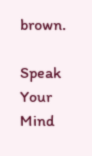brown.

Speak Your Mind